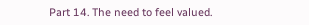Part 14. The need to feel valued.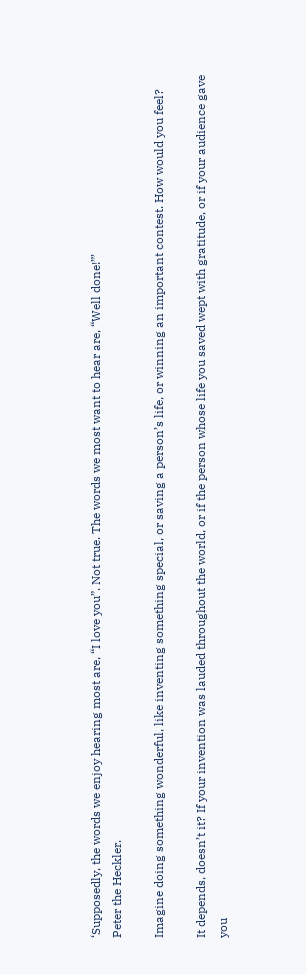‘Supposedly, the words we enjoy hearing most are, “I love you”. Not true. The words we most want to hear are, “Well done!”’
Peter the Heckler.

Imagine doing something wonderful, like inventing something special, or saving a person’s life, or winning an important contest. How would you feel?

It depends, doesn’t it? If your invention was lauded throughout the world, or if the person whose life you saved wept with gratitude, or if your audience gave you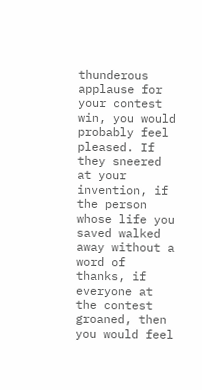thunderous applause for your contest win, you would probably feel pleased. If they sneered at your invention, if the person whose life you saved walked away without a word of thanks, if everyone at the contest groaned, then you would feel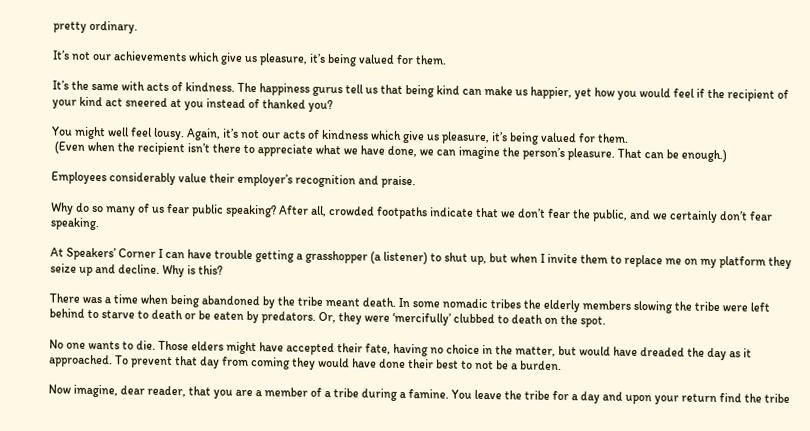pretty ordinary.

It’s not our achievements which give us pleasure, it’s being valued for them.

It’s the same with acts of kindness. The happiness gurus tell us that being kind can make us happier, yet how you would feel if the recipient of your kind act sneered at you instead of thanked you?

You might well feel lousy. Again, it’s not our acts of kindness which give us pleasure, it’s being valued for them.
 (Even when the recipient isn’t there to appreciate what we have done, we can imagine the person’s pleasure. That can be enough.)

Employees considerably value their employer’s recognition and praise.

Why do so many of us fear public speaking? After all, crowded footpaths indicate that we don’t fear the public, and we certainly don’t fear speaking.

At Speakers’ Corner I can have trouble getting a grasshopper (a listener) to shut up, but when I invite them to replace me on my platform they seize up and decline. Why is this?

There was a time when being abandoned by the tribe meant death. In some nomadic tribes the elderly members slowing the tribe were left behind to starve to death or be eaten by predators. Or, they were ‘mercifully’ clubbed to death on the spot.

No one wants to die. Those elders might have accepted their fate, having no choice in the matter, but would have dreaded the day as it approached. To prevent that day from coming they would have done their best to not be a burden.

Now imagine, dear reader, that you are a member of a tribe during a famine. You leave the tribe for a day and upon your return find the tribe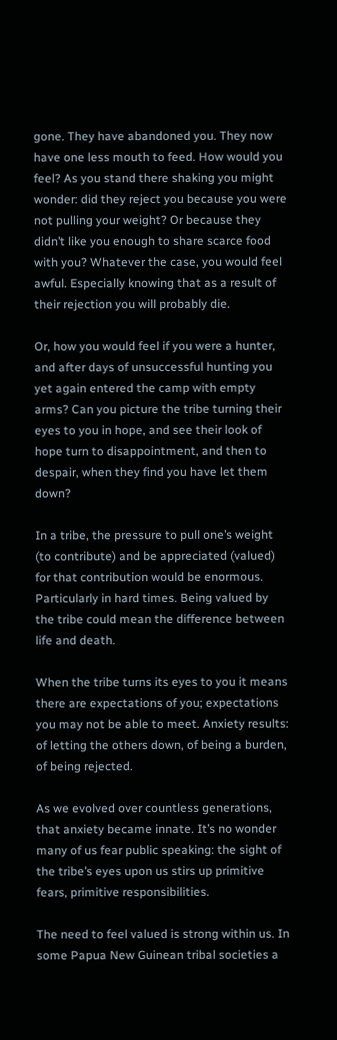gone. They have abandoned you. They now have one less mouth to feed. How would you feel? As you stand there shaking you might wonder: did they reject you because you were not pulling your weight? Or because they didn’t like you enough to share scarce food with you? Whatever the case, you would feel awful. Especially knowing that as a result of their rejection you will probably die.

Or, how you would feel if you were a hunter, and after days of unsuccessful hunting you yet again entered the camp with empty arms? Can you picture the tribe turning their eyes to you in hope, and see their look of hope turn to disappointment, and then to despair, when they find you have let them down?

In a tribe, the pressure to pull one’s weight (to contribute) and be appreciated (valued) for that contribution would be enormous. Particularly in hard times. Being valued by the tribe could mean the difference between life and death.

When the tribe turns its eyes to you it means there are expectations of you; expectations you may not be able to meet. Anxiety results: of letting the others down, of being a burden, of being rejected.

As we evolved over countless generations, that anxiety became innate. It’s no wonder many of us fear public speaking: the sight of the tribe’s eyes upon us stirs up primitive fears, primitive responsibilities.

The need to feel valued is strong within us. In some Papua New Guinean tribal societies a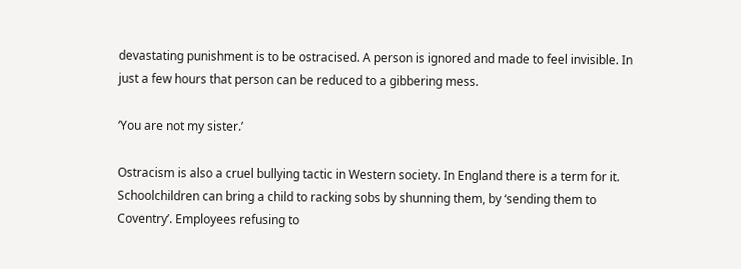devastating punishment is to be ostracised. A person is ignored and made to feel invisible. In just a few hours that person can be reduced to a gibbering mess.

‘You are not my sister.’

Ostracism is also a cruel bullying tactic in Western society. In England there is a term for it. Schoolchildren can bring a child to racking sobs by shunning them, by ‘sending them to Coventry’. Employees refusing to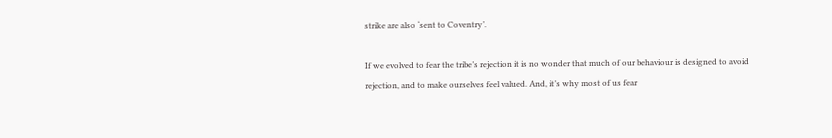strike are also ‘sent to Coventry’.

If we evolved to fear the tribe’s rejection it is no wonder that much of our behaviour is designed to avoid rejection, and to make ourselves feel valued. And, it’s why most of us fear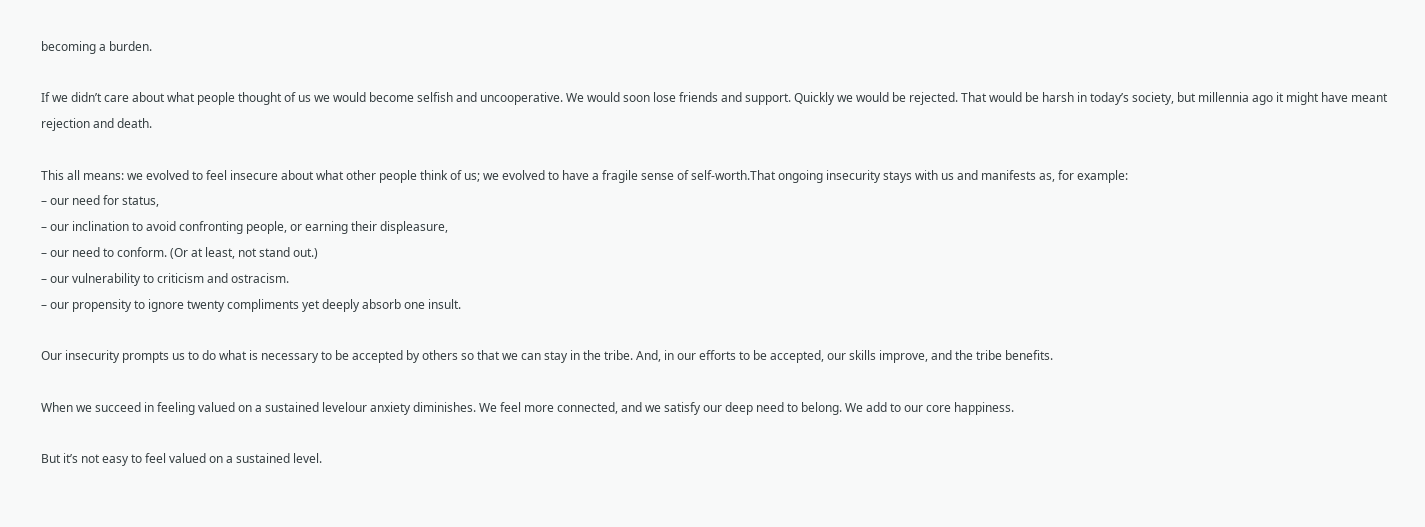becoming a burden.

If we didn’t care about what people thought of us we would become selfish and uncooperative. We would soon lose friends and support. Quickly we would be rejected. That would be harsh in today’s society, but millennia ago it might have meant rejection and death.

This all means: we evolved to feel insecure about what other people think of us; we evolved to have a fragile sense of self-worth.That ongoing insecurity stays with us and manifests as, for example:
– our need for status,
– our inclination to avoid confronting people, or earning their displeasure,
– our need to conform. (Or at least, not stand out.)
– our vulnerability to criticism and ostracism.
– our propensity to ignore twenty compliments yet deeply absorb one insult.

Our insecurity prompts us to do what is necessary to be accepted by others so that we can stay in the tribe. And, in our efforts to be accepted, our skills improve, and the tribe benefits.

When we succeed in feeling valued on a sustained levelour anxiety diminishes. We feel more connected, and we satisfy our deep need to belong. We add to our core happiness.

But it’s not easy to feel valued on a sustained level.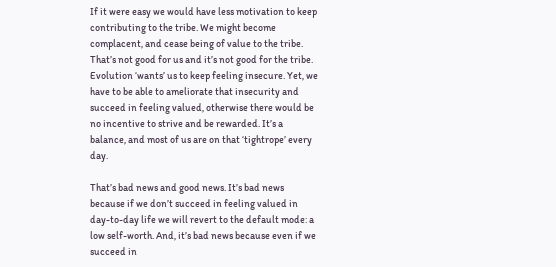If it were easy we would have less motivation to keep contributing to the tribe. We might become complacent, and cease being of value to the tribe. That’s not good for us and it’s not good for the tribe. Evolution ‘wants’ us to keep feeling insecure. Yet, we have to be able to ameliorate that insecurity and succeed in feeling valued, otherwise there would be no incentive to strive and be rewarded. It’s a balance, and most of us are on that ‘tightrope’ every day.

That’s bad news and good news. It’s bad news because if we don’t succeed in feeling valued in day-to-day life we will revert to the default mode: a low self-worth. And, it’s bad news because even if we succeed in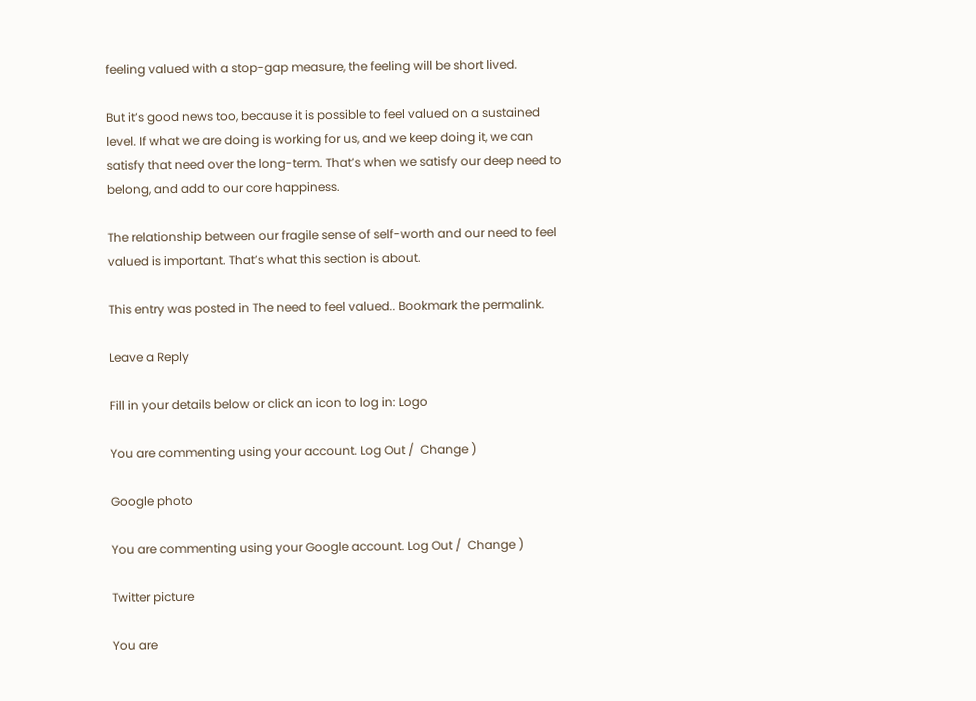feeling valued with a stop-gap measure, the feeling will be short lived.

But it’s good news too, because it is possible to feel valued on a sustained level. If what we are doing is working for us, and we keep doing it, we can satisfy that need over the long-term. That’s when we satisfy our deep need to belong, and add to our core happiness.

The relationship between our fragile sense of self-worth and our need to feel valued is important. That’s what this section is about.

This entry was posted in The need to feel valued.. Bookmark the permalink.

Leave a Reply

Fill in your details below or click an icon to log in: Logo

You are commenting using your account. Log Out /  Change )

Google photo

You are commenting using your Google account. Log Out /  Change )

Twitter picture

You are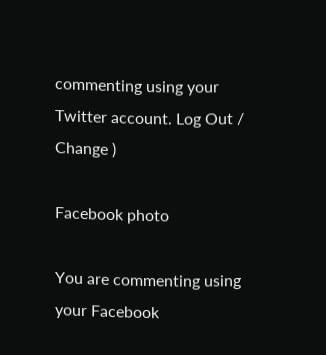commenting using your Twitter account. Log Out /  Change )

Facebook photo

You are commenting using your Facebook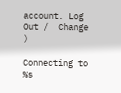account. Log Out /  Change )

Connecting to %s